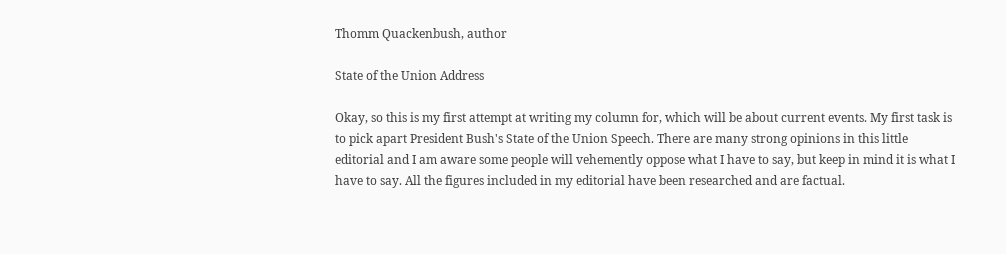Thomm Quackenbush, author

State of the Union Address

Okay, so this is my first attempt at writing my column for, which will be about current events. My first task is to pick apart President Bush's State of the Union Speech. There are many strong opinions in this little editorial and I am aware some people will vehemently oppose what I have to say, but keep in mind it is what I have to say. All the figures included in my editorial have been researched and are factual.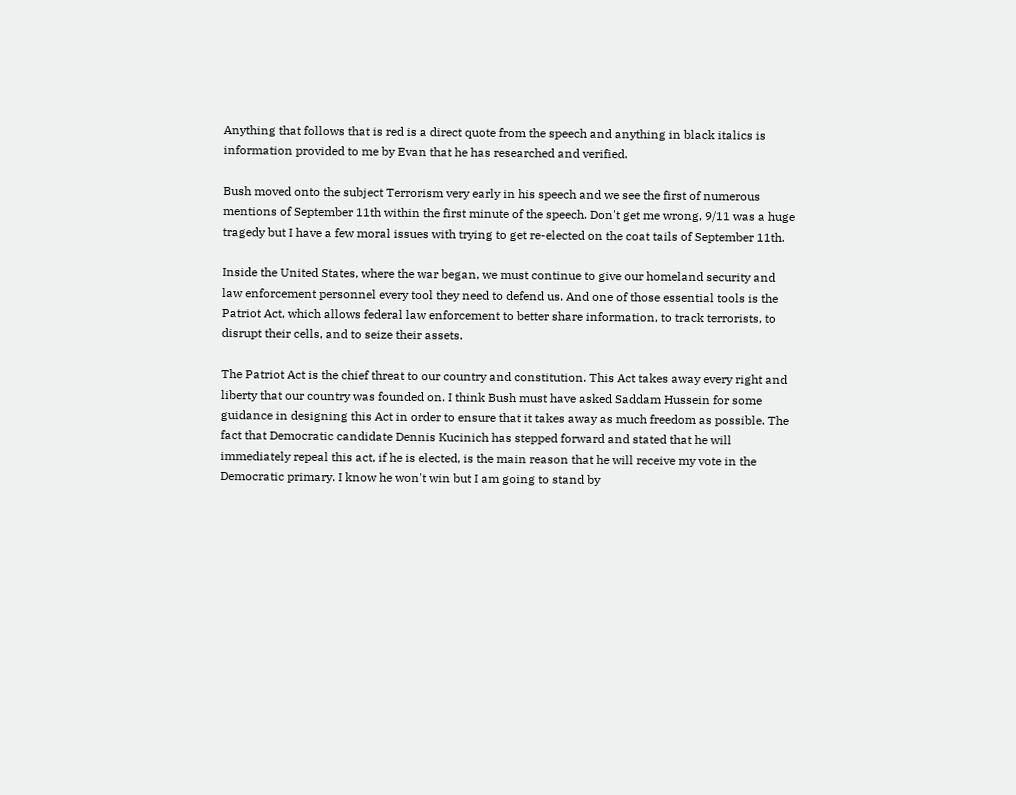Anything that follows that is red is a direct quote from the speech and anything in black italics is information provided to me by Evan that he has researched and verified.

Bush moved onto the subject Terrorism very early in his speech and we see the first of numerous mentions of September 11th within the first minute of the speech. Don't get me wrong, 9/11 was a huge tragedy but I have a few moral issues with trying to get re-elected on the coat tails of September 11th.

Inside the United States, where the war began, we must continue to give our homeland security and law enforcement personnel every tool they need to defend us. And one of those essential tools is the Patriot Act, which allows federal law enforcement to better share information, to track terrorists, to disrupt their cells, and to seize their assets.

The Patriot Act is the chief threat to our country and constitution. This Act takes away every right and liberty that our country was founded on. I think Bush must have asked Saddam Hussein for some guidance in designing this Act in order to ensure that it takes away as much freedom as possible. The fact that Democratic candidate Dennis Kucinich has stepped forward and stated that he will immediately repeal this act, if he is elected, is the main reason that he will receive my vote in the Democratic primary. I know he won't win but I am going to stand by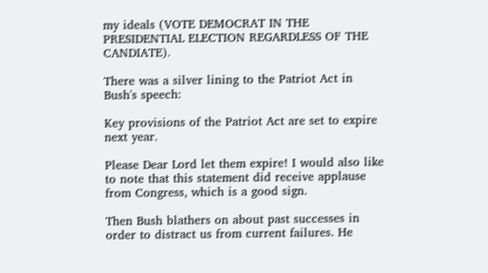my ideals (VOTE DEMOCRAT IN THE PRESIDENTIAL ELECTION REGARDLESS OF THE CANDIATE).

There was a silver lining to the Patriot Act in Bush's speech:

Key provisions of the Patriot Act are set to expire next year.

Please Dear Lord let them expire! I would also like to note that this statement did receive applause from Congress, which is a good sign.

Then Bush blathers on about past successes in order to distract us from current failures. He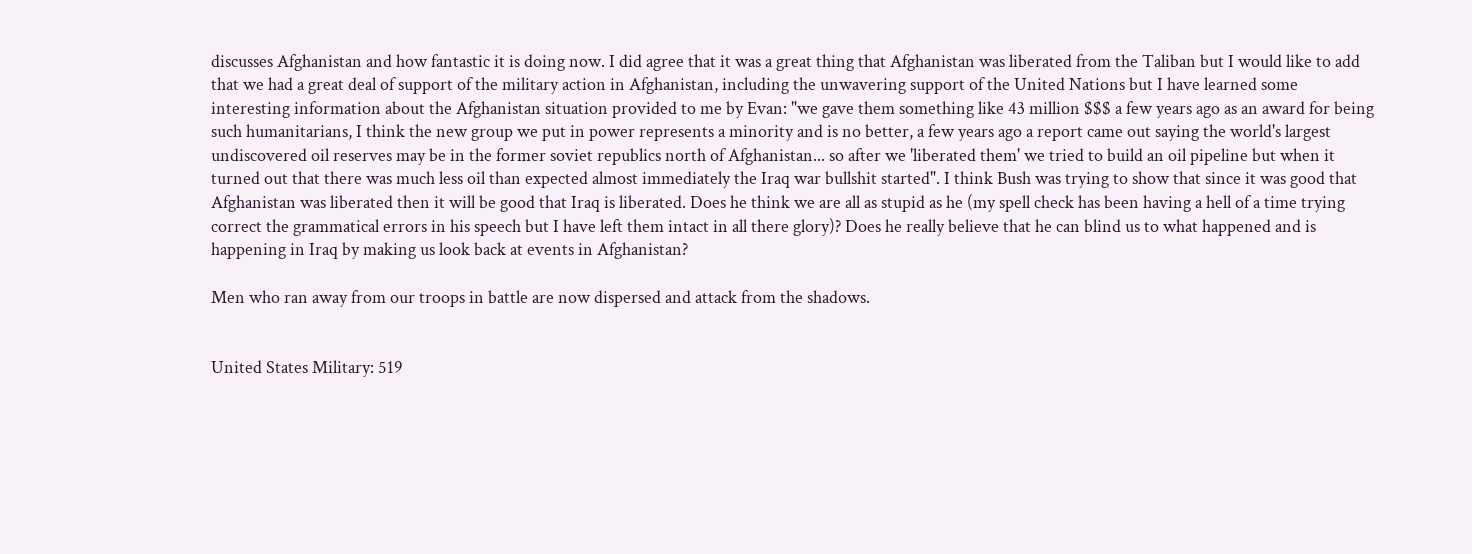discusses Afghanistan and how fantastic it is doing now. I did agree that it was a great thing that Afghanistan was liberated from the Taliban but I would like to add that we had a great deal of support of the military action in Afghanistan, including the unwavering support of the United Nations but I have learned some interesting information about the Afghanistan situation provided to me by Evan: "we gave them something like 43 million $$$ a few years ago as an award for being such humanitarians, I think the new group we put in power represents a minority and is no better, a few years ago a report came out saying the world's largest undiscovered oil reserves may be in the former soviet republics north of Afghanistan... so after we 'liberated them' we tried to build an oil pipeline but when it turned out that there was much less oil than expected almost immediately the Iraq war bullshit started". I think Bush was trying to show that since it was good that Afghanistan was liberated then it will be good that Iraq is liberated. Does he think we are all as stupid as he (my spell check has been having a hell of a time trying correct the grammatical errors in his speech but I have left them intact in all there glory)? Does he really believe that he can blind us to what happened and is happening in Iraq by making us look back at events in Afghanistan?

Men who ran away from our troops in battle are now dispersed and attack from the shadows.


United States Military: 519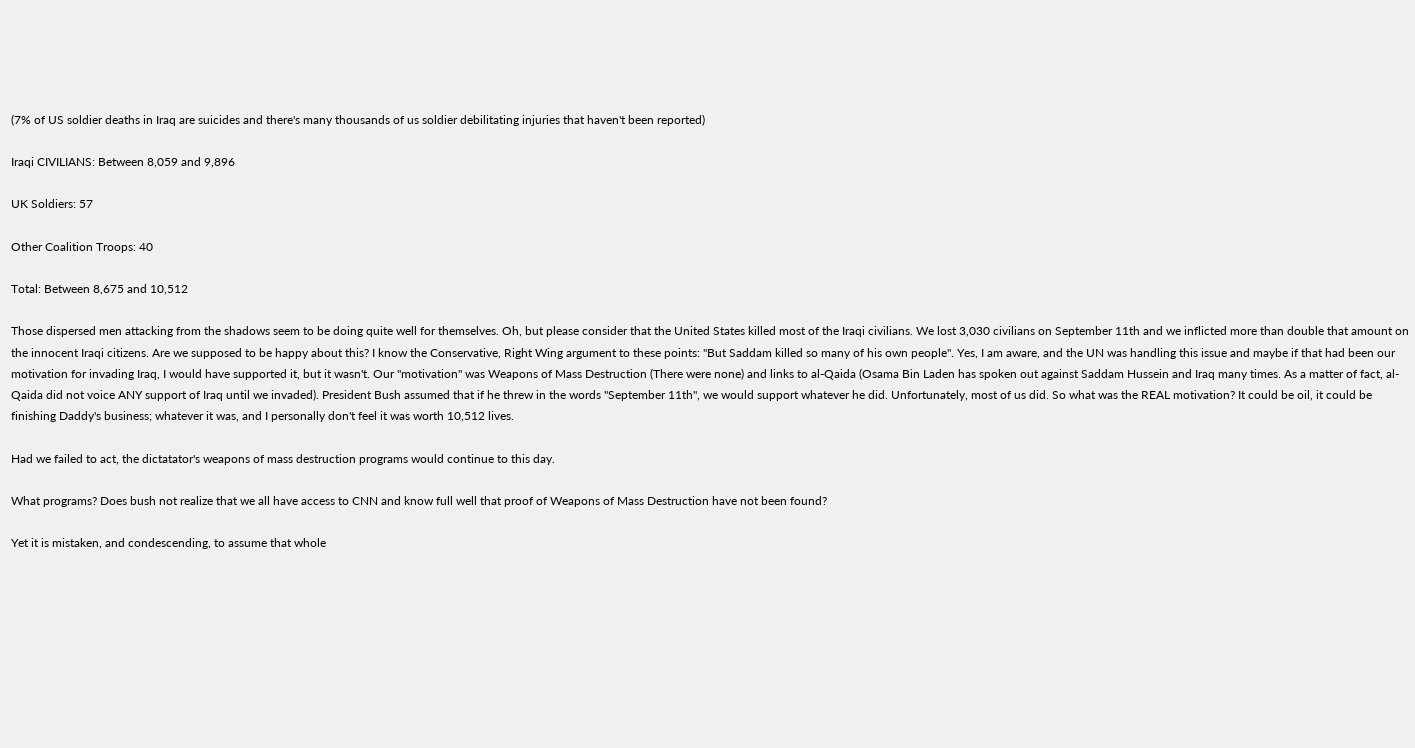(7% of US soldier deaths in Iraq are suicides and there's many thousands of us soldier debilitating injuries that haven't been reported)

Iraqi CIVILIANS: Between 8,059 and 9,896

UK Soldiers: 57

Other Coalition Troops: 40

Total: Between 8,675 and 10,512

Those dispersed men attacking from the shadows seem to be doing quite well for themselves. Oh, but please consider that the United States killed most of the Iraqi civilians. We lost 3,030 civilians on September 11th and we inflicted more than double that amount on the innocent Iraqi citizens. Are we supposed to be happy about this? I know the Conservative, Right Wing argument to these points: "But Saddam killed so many of his own people". Yes, I am aware, and the UN was handling this issue and maybe if that had been our motivation for invading Iraq, I would have supported it, but it wasn't. Our "motivation" was Weapons of Mass Destruction (There were none) and links to al-Qaida (Osama Bin Laden has spoken out against Saddam Hussein and Iraq many times. As a matter of fact, al-Qaida did not voice ANY support of Iraq until we invaded). President Bush assumed that if he threw in the words "September 11th", we would support whatever he did. Unfortunately, most of us did. So what was the REAL motivation? It could be oil, it could be finishing Daddy's business; whatever it was, and I personally don't feel it was worth 10,512 lives.

Had we failed to act, the dictatator's weapons of mass destruction programs would continue to this day.

What programs? Does bush not realize that we all have access to CNN and know full well that proof of Weapons of Mass Destruction have not been found?

Yet it is mistaken, and condescending, to assume that whole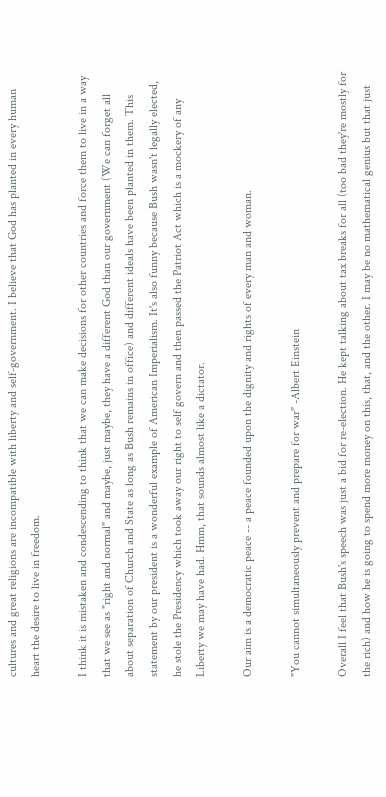cultures and great religions are incompatible with liberty and self-government. I believe that God has planted in every human heart the desire to live in freedom.

I think it is mistaken and condescending to think that we can make decisions for other countries and force them to live in a way that we see as "right and normal" and maybe, just maybe, they have a different God than our government (We can forget all about separation of Church and State as long as Bush remains in office) and different ideals have been planted in them. This statement by our president is a wonderful example of American Imperialism. It's also funny because Bush wasn't legally elected, he stole the Presidency which took away our right to self govern and then passed the Patriot Act which is a mockery of any Liberty we may have had. Hmm, that sounds almost like a dictator.

Our aim is a democratic peace -- a peace founded upon the dignity and rights of every man and woman.

"You cannot simultaneously prevent and prepare for war" -Albert Einstein

Overall I feel that Bush's speech was just a bid for re-election. He kept talking about tax breaks for all (too bad they're mostly for the rich) and how he is going to spend more money on this, that, and the other. I may be no mathematical genius but that just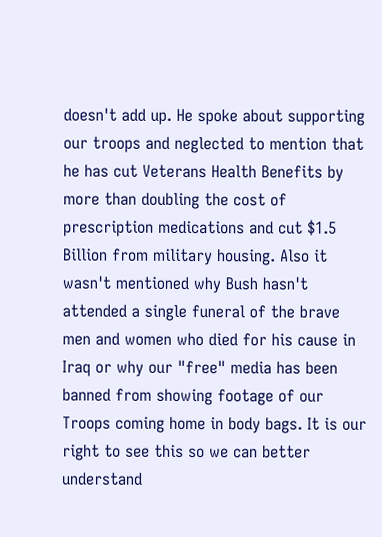doesn't add up. He spoke about supporting our troops and neglected to mention that he has cut Veterans Health Benefits by more than doubling the cost of prescription medications and cut $1.5 Billion from military housing. Also it wasn't mentioned why Bush hasn't attended a single funeral of the brave men and women who died for his cause in Iraq or why our "free" media has been banned from showing footage of our Troops coming home in body bags. It is our right to see this so we can better understand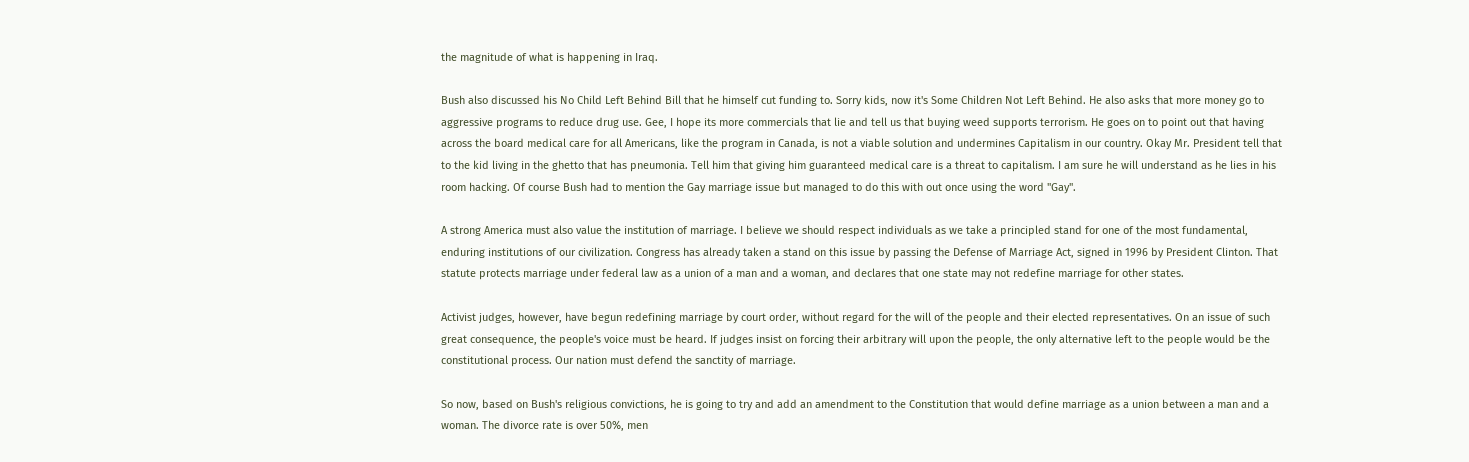the magnitude of what is happening in Iraq.

Bush also discussed his No Child Left Behind Bill that he himself cut funding to. Sorry kids, now it's Some Children Not Left Behind. He also asks that more money go to aggressive programs to reduce drug use. Gee, I hope its more commercials that lie and tell us that buying weed supports terrorism. He goes on to point out that having across the board medical care for all Americans, like the program in Canada, is not a viable solution and undermines Capitalism in our country. Okay Mr. President tell that to the kid living in the ghetto that has pneumonia. Tell him that giving him guaranteed medical care is a threat to capitalism. I am sure he will understand as he lies in his room hacking. Of course Bush had to mention the Gay marriage issue but managed to do this with out once using the word "Gay".

A strong America must also value the institution of marriage. I believe we should respect individuals as we take a principled stand for one of the most fundamental, enduring institutions of our civilization. Congress has already taken a stand on this issue by passing the Defense of Marriage Act, signed in 1996 by President Clinton. That statute protects marriage under federal law as a union of a man and a woman, and declares that one state may not redefine marriage for other states.

Activist judges, however, have begun redefining marriage by court order, without regard for the will of the people and their elected representatives. On an issue of such great consequence, the people's voice must be heard. If judges insist on forcing their arbitrary will upon the people, the only alternative left to the people would be the constitutional process. Our nation must defend the sanctity of marriage.

So now, based on Bush's religious convictions, he is going to try and add an amendment to the Constitution that would define marriage as a union between a man and a woman. The divorce rate is over 50%, men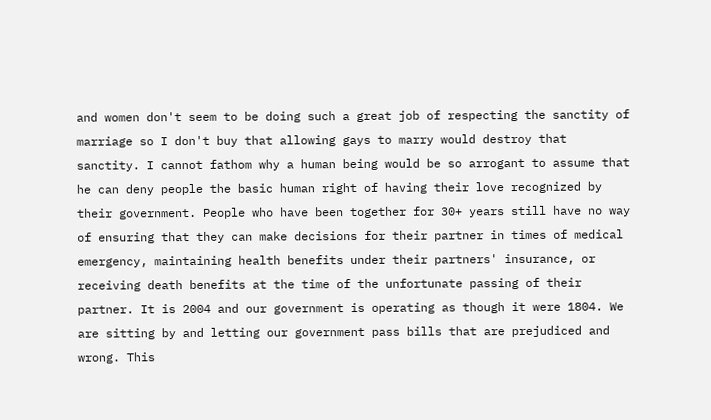and women don't seem to be doing such a great job of respecting the sanctity of marriage so I don't buy that allowing gays to marry would destroy that sanctity. I cannot fathom why a human being would be so arrogant to assume that he can deny people the basic human right of having their love recognized by their government. People who have been together for 30+ years still have no way of ensuring that they can make decisions for their partner in times of medical emergency, maintaining health benefits under their partners' insurance, or receiving death benefits at the time of the unfortunate passing of their partner. It is 2004 and our government is operating as though it were 1804. We are sitting by and letting our government pass bills that are prejudiced and wrong. This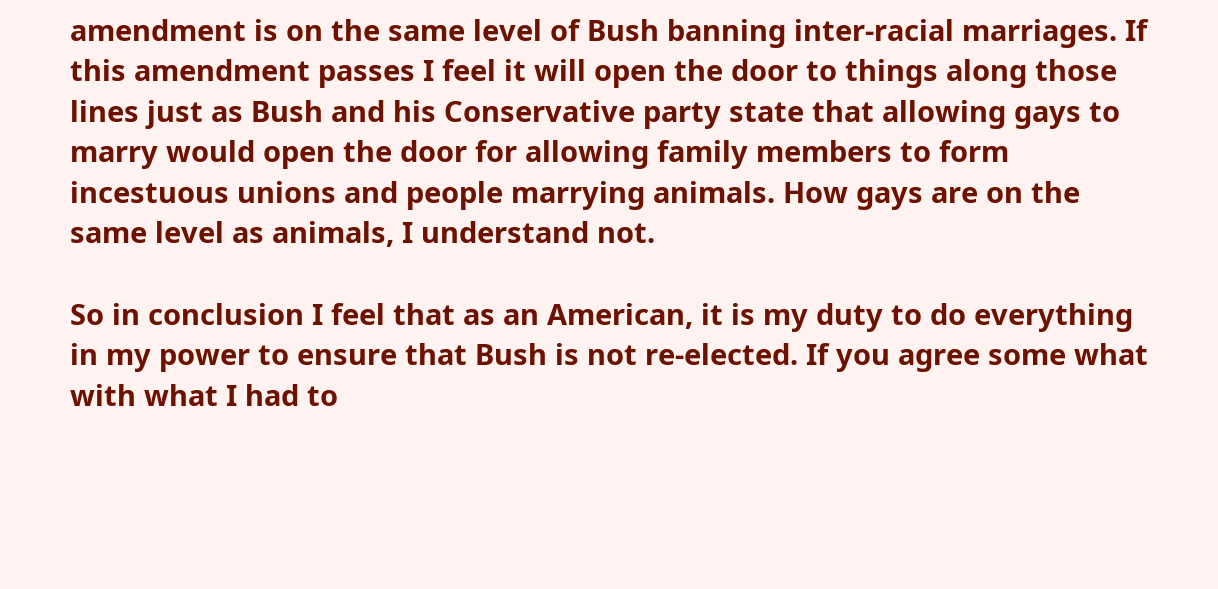amendment is on the same level of Bush banning inter-racial marriages. If this amendment passes I feel it will open the door to things along those lines just as Bush and his Conservative party state that allowing gays to marry would open the door for allowing family members to form incestuous unions and people marrying animals. How gays are on the same level as animals, I understand not.

So in conclusion I feel that as an American, it is my duty to do everything in my power to ensure that Bush is not re-elected. If you agree some what with what I had to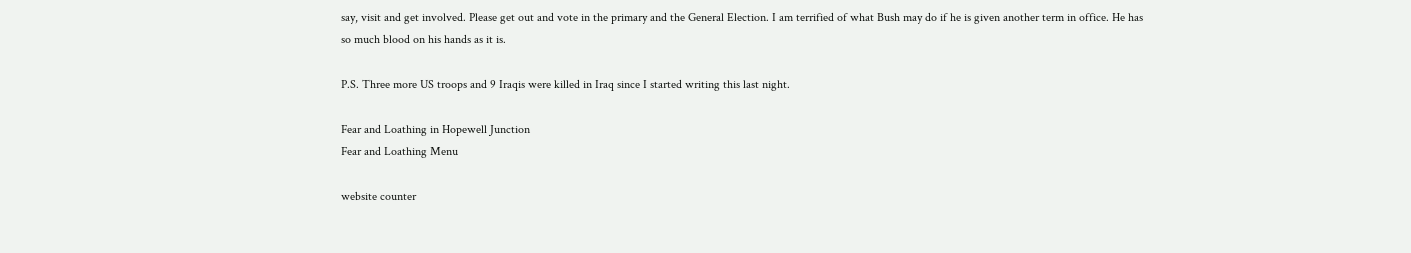say, visit and get involved. Please get out and vote in the primary and the General Election. I am terrified of what Bush may do if he is given another term in office. He has so much blood on his hands as it is.

P.S. Three more US troops and 9 Iraqis were killed in Iraq since I started writing this last night.

Fear and Loathing in Hopewell Junction
Fear and Loathing Menu

website counter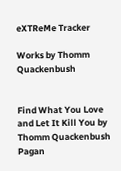eXTReMe Tracker

Works by Thomm Quackenbush


Find What You Love and Let It Kill You by Thomm Quackenbush
Pagan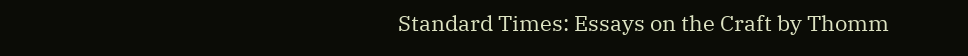Standard Times: Essays on the Craft by Thomm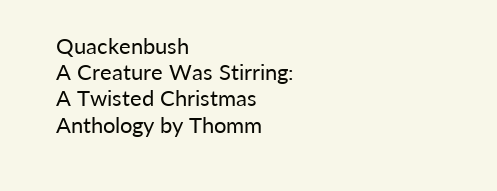Quackenbush
A Creature Was Stirring: A Twisted Christmas Anthology by Thomm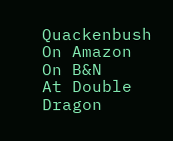Quackenbush
On Amazon
On B&N
At Double Dragon